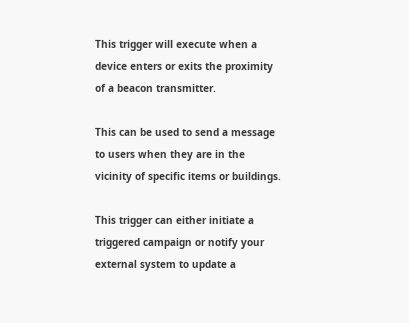This trigger will execute when a device enters or exits the proximity of a beacon transmitter.

This can be used to send a message to users when they are in the vicinity of specific items or buildings.

This trigger can either initiate a triggered campaign or notify your external system to update a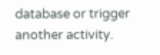database or trigger another activity.